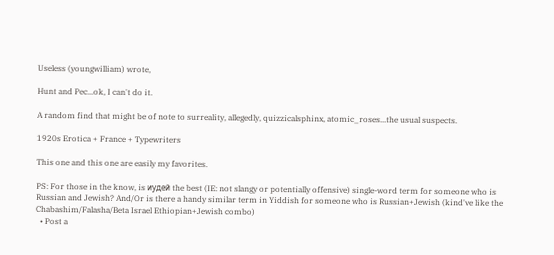Useless (youngwilliam) wrote,

Hunt and Pec...ok, I can't do it.

A random find that might be of note to surreality, allegedly, quizzicalsphinx, atomic_roses...the usual suspects.

1920s Erotica + France + Typewriters

This one and this one are easily my favorites.

PS: For those in the know, is иудей the best (IE: not slangy or potentially offensive) single-word term for someone who is Russian and Jewish? And/Or is there a handy similar term in Yiddish for someone who is Russian+Jewish (kind've like the Chabashim/Falasha/Beta Israel Ethiopian+Jewish combo)
  • Post a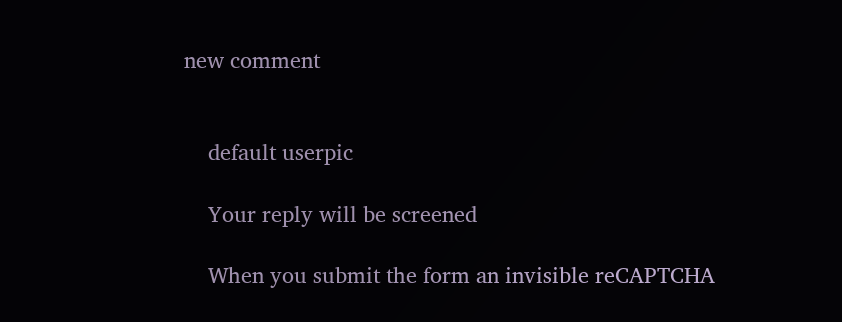new comment


    default userpic

    Your reply will be screened

    When you submit the form an invisible reCAPTCHA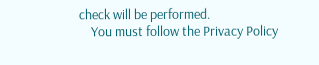check will be performed.
    You must follow the Privacy Policy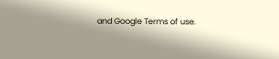and Google Terms of use.